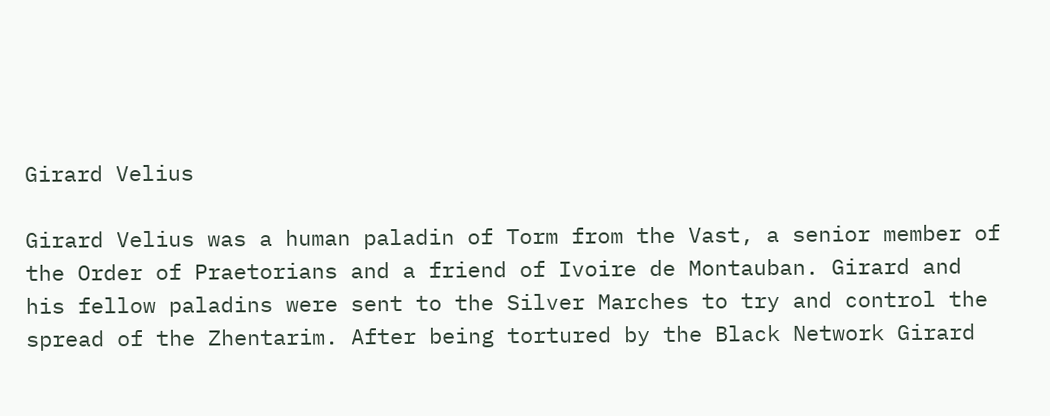Girard Velius

Girard Velius was a human paladin of Torm from the Vast, a senior member of the Order of Praetorians and a friend of Ivoire de Montauban. Girard and his fellow paladins were sent to the Silver Marches to try and control the spread of the Zhentarim. After being tortured by the Black Network Girard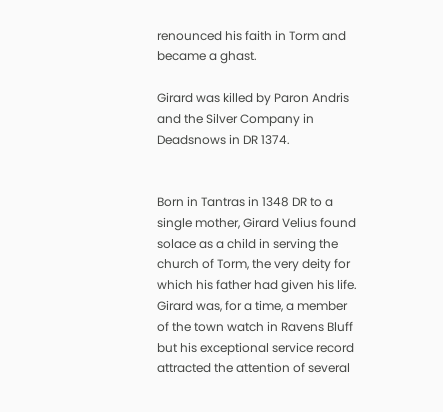renounced his faith in Torm and became a ghast.

Girard was killed by Paron Andris and the Silver Company in Deadsnows in DR 1374.


Born in Tantras in 1348 DR to a single mother, Girard Velius found solace as a child in serving the church of Torm, the very deity for which his father had given his life. Girard was, for a time, a member of the town watch in Ravens Bluff but his exceptional service record attracted the attention of several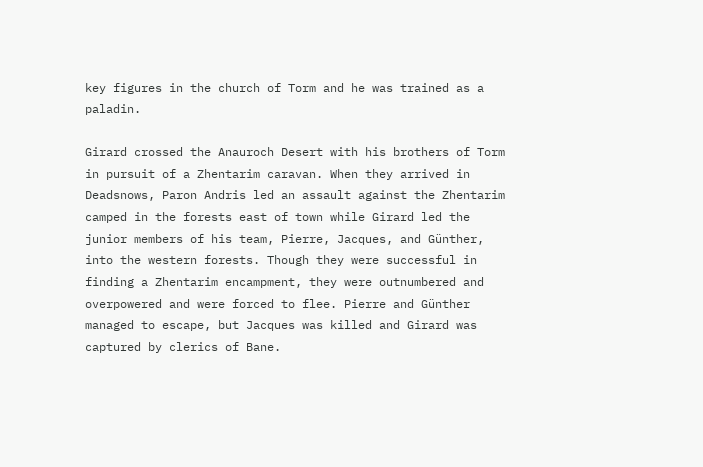key figures in the church of Torm and he was trained as a paladin.

Girard crossed the Anauroch Desert with his brothers of Torm in pursuit of a Zhentarim caravan. When they arrived in Deadsnows, Paron Andris led an assault against the Zhentarim camped in the forests east of town while Girard led the junior members of his team, Pierre, Jacques, and Günther, into the western forests. Though they were successful in finding a Zhentarim encampment, they were outnumbered and overpowered and were forced to flee. Pierre and Günther managed to escape, but Jacques was killed and Girard was captured by clerics of Bane.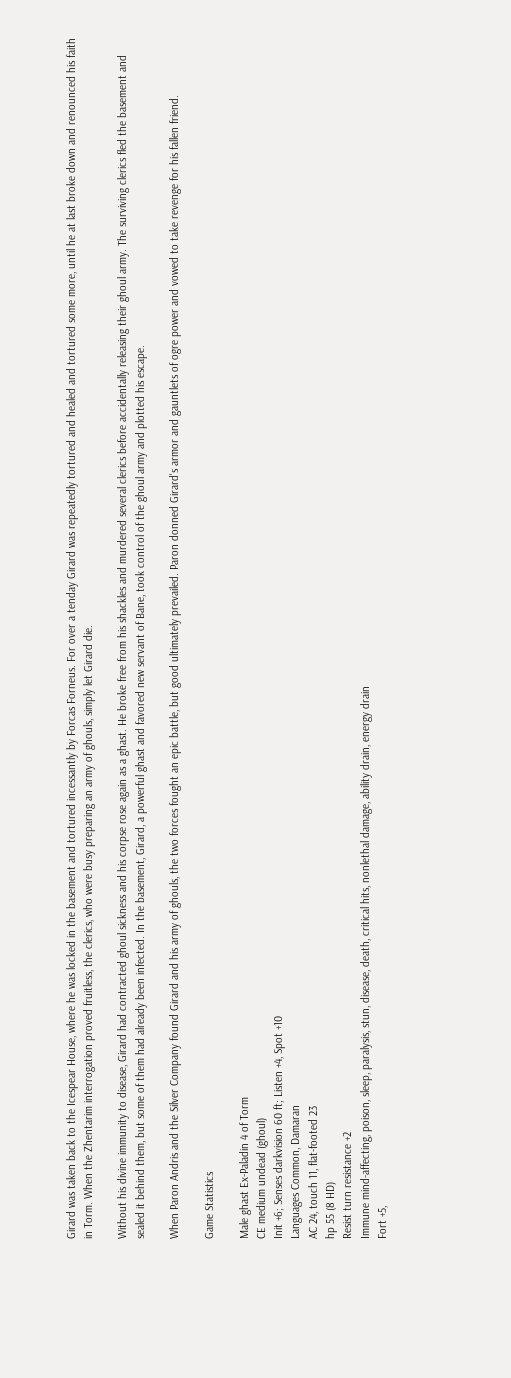Girard was taken back to the Icespear House, where he was locked in the basement and tortured incessantly by Forcas Forneus. For over a tenday Girard was repeatedly tortured and healed and tortured some more, until he at last broke down and renounced his faith in Torm. When the Zhentarim interrogation proved fruitless, the clerics, who were busy preparing an army of ghouls, simply let Girard die.

Without his divine immunity to disease, Girard had contracted ghoul sickness and his corpse rose again as a ghast. He broke free from his shackles and murdered several clerics before accidentally releasing their ghoul army. The surviving clerics fled the basement and sealed it behind them, but some of them had already been infected. In the basement, Girard, a powerful ghast and favored new servant of Bane, took control of the ghoul army and plotted his escape.

When Paron Andris and the Silver Company found Girard and his army of ghouls, the two forces fought an epic battle, but good ultimately prevailed. Paron donned Girard's armor and gauntlets of ogre power and vowed to take revenge for his fallen friend.

Game Statistics

Male ghast Ex-Paladin 4 of Torm
CE medium undead (ghoul)
Init +6; Senses darkvision 60 ft; Listen +4, Spot +10
Languages Common, Damaran
AC 24, touch 11, flat-footed 23
hp 55 (8 HD)
Resist turn resistance +2
Immune mind-affecting, poison, sleep, paralysis, stun, disease, death, critical hits, nonlethal damage, ability drain, energy drain
Fort +5,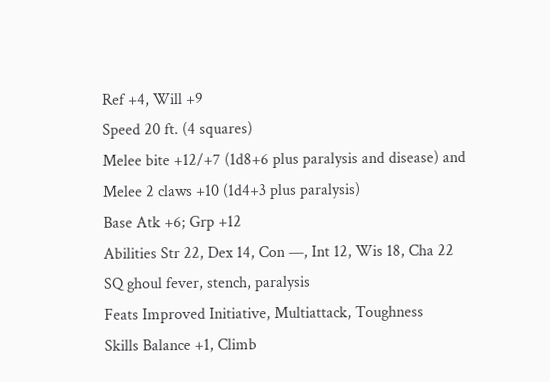Ref +4, Will +9
Speed 20 ft. (4 squares)
Melee bite +12/+7 (1d8+6 plus paralysis and disease) and
Melee 2 claws +10 (1d4+3 plus paralysis)
Base Atk +6; Grp +12
Abilities Str 22, Dex 14, Con —, Int 12, Wis 18, Cha 22
SQ ghoul fever, stench, paralysis
Feats Improved Initiative, Multiattack, Toughness
Skills Balance +1, Climb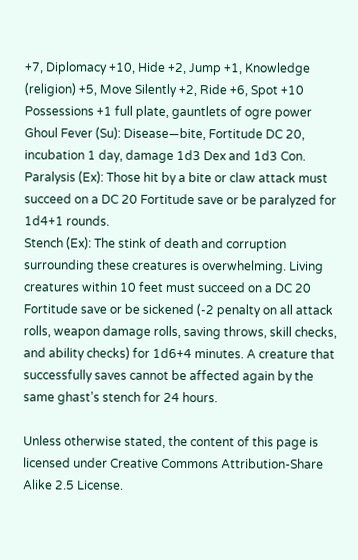+7, Diplomacy +10, Hide +2, Jump +1, Knowledge (religion) +5, Move Silently +2, Ride +6, Spot +10
Possessions +1 full plate, gauntlets of ogre power
Ghoul Fever (Su): Disease—bite, Fortitude DC 20, incubation 1 day, damage 1d3 Dex and 1d3 Con.
Paralysis (Ex): Those hit by a bite or claw attack must succeed on a DC 20 Fortitude save or be paralyzed for 1d4+1 rounds.
Stench (Ex): The stink of death and corruption surrounding these creatures is overwhelming. Living creatures within 10 feet must succeed on a DC 20 Fortitude save or be sickened (-2 penalty on all attack rolls, weapon damage rolls, saving throws, skill checks, and ability checks) for 1d6+4 minutes. A creature that successfully saves cannot be affected again by the same ghast’s stench for 24 hours.

Unless otherwise stated, the content of this page is licensed under Creative Commons Attribution-Share Alike 2.5 License.